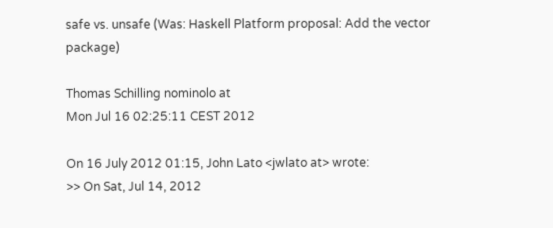safe vs. unsafe (Was: Haskell Platform proposal: Add the vector package)

Thomas Schilling nominolo at
Mon Jul 16 02:25:11 CEST 2012

On 16 July 2012 01:15, John Lato <jwlato at> wrote:
>> On Sat, Jul 14, 2012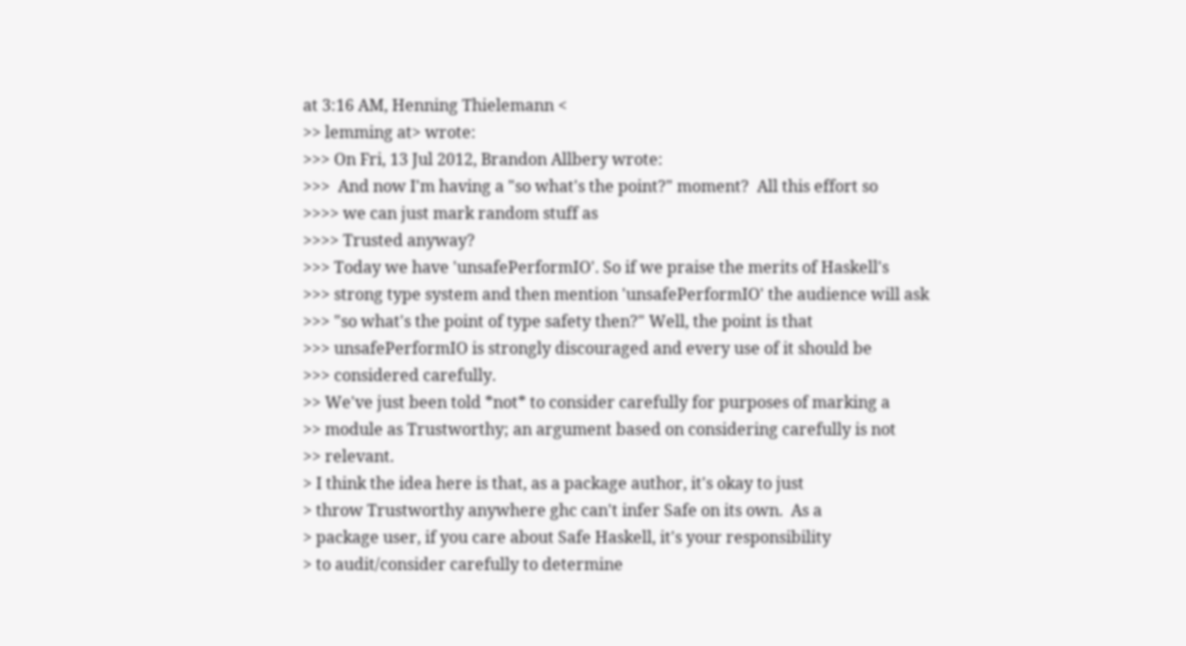at 3:16 AM, Henning Thielemann <
>> lemming at> wrote:
>>> On Fri, 13 Jul 2012, Brandon Allbery wrote:
>>>  And now I'm having a "so what's the point?" moment?  All this effort so
>>>> we can just mark random stuff as
>>>> Trusted anyway?
>>> Today we have 'unsafePerformIO'. So if we praise the merits of Haskell's
>>> strong type system and then mention 'unsafePerformIO' the audience will ask
>>> "so what's the point of type safety then?" Well, the point is that
>>> unsafePerformIO is strongly discouraged and every use of it should be
>>> considered carefully.
>> We've just been told *not* to consider carefully for purposes of marking a
>> module as Trustworthy; an argument based on considering carefully is not
>> relevant.
> I think the idea here is that, as a package author, it's okay to just
> throw Trustworthy anywhere ghc can't infer Safe on its own.  As a
> package user, if you care about Safe Haskell, it's your responsibility
> to audit/consider carefully to determine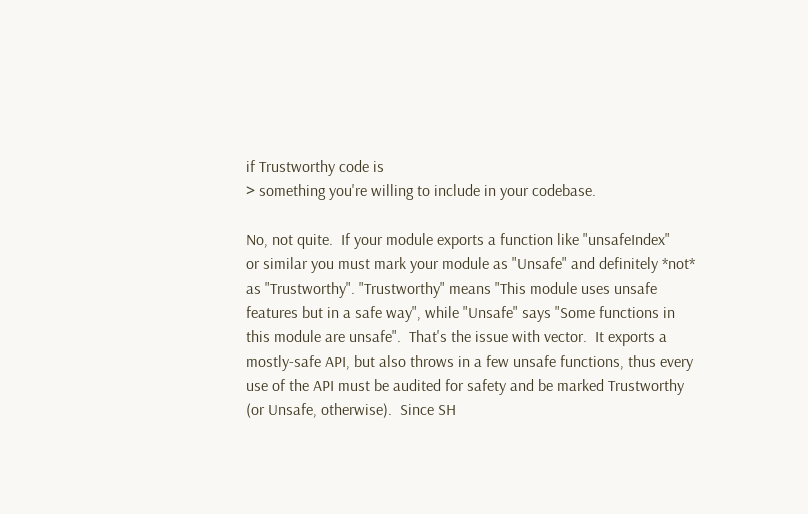if Trustworthy code is
> something you're willing to include in your codebase.

No, not quite.  If your module exports a function like "unsafeIndex"
or similar you must mark your module as "Unsafe" and definitely *not*
as "Trustworthy". "Trustworthy" means "This module uses unsafe
features but in a safe way", while "Unsafe" says "Some functions in
this module are unsafe".  That's the issue with vector.  It exports a
mostly-safe API, but also throws in a few unsafe functions, thus every
use of the API must be audited for safety and be marked Trustworthy
(or Unsafe, otherwise).  Since SH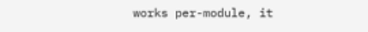works per-module, it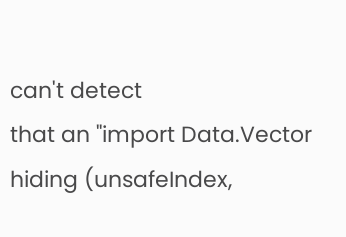can't detect
that an "import Data.Vector hiding (unsafeIndex,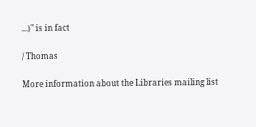...)" is in fact

/ Thomas

More information about the Libraries mailing list